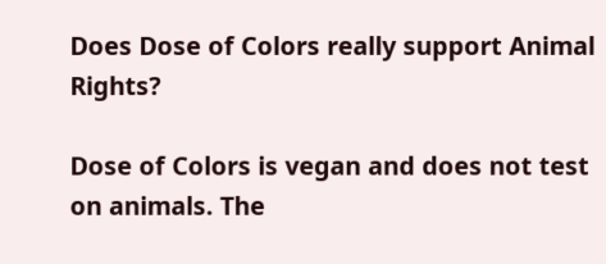Does Dose of Colors really support Animal Rights?

Dose of Colors is vegan and does not test on animals. The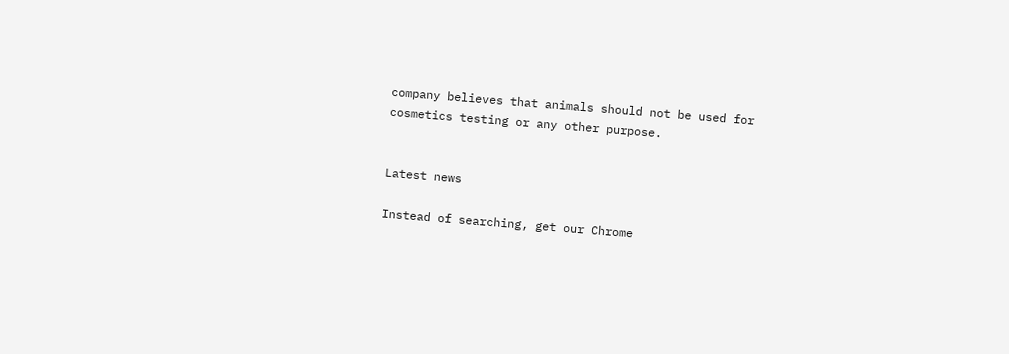company believes that animals should not be used for cosmetics testing or any other purpose.


Latest news

Instead of searching, get our Chrome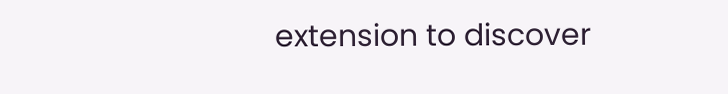extension to discover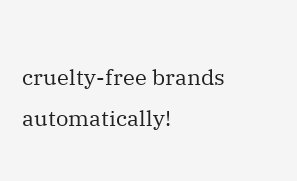cruelty-free brands automatically!